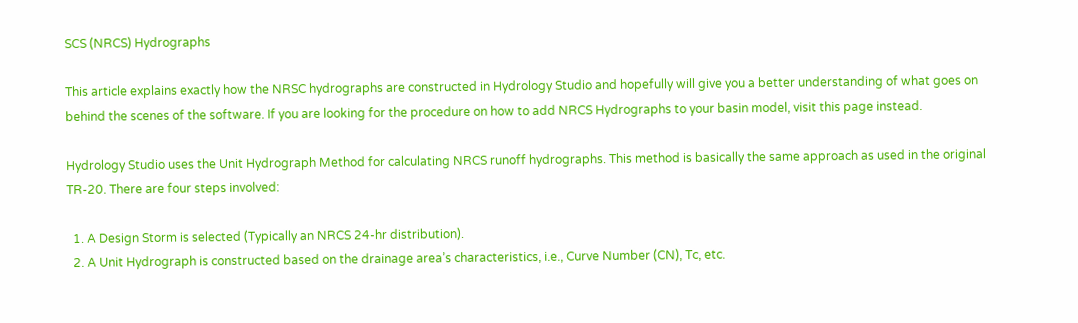SCS (NRCS) Hydrographs

This article explains exactly how the NRSC hydrographs are constructed in Hydrology Studio and hopefully will give you a better understanding of what goes on behind the scenes of the software. If you are looking for the procedure on how to add NRCS Hydrographs to your basin model, visit this page instead.

Hydrology Studio uses the Unit Hydrograph Method for calculating NRCS runoff hydrographs. This method is basically the same approach as used in the original TR-20. There are four steps involved:

  1. A Design Storm is selected (Typically an NRCS 24-hr distribution).
  2. A Unit Hydrograph is constructed based on the drainage area’s characteristics, i.e., Curve Number (CN), Tc, etc.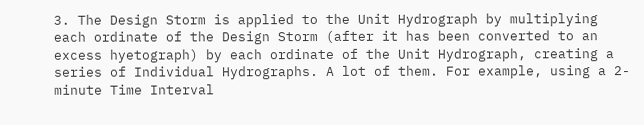3. The Design Storm is applied to the Unit Hydrograph by multiplying each ordinate of the Design Storm (after it has been converted to an excess hyetograph) by each ordinate of the Unit Hydrograph, creating a series of Individual Hydrographs. A lot of them. For example, using a 2-minute Time Interval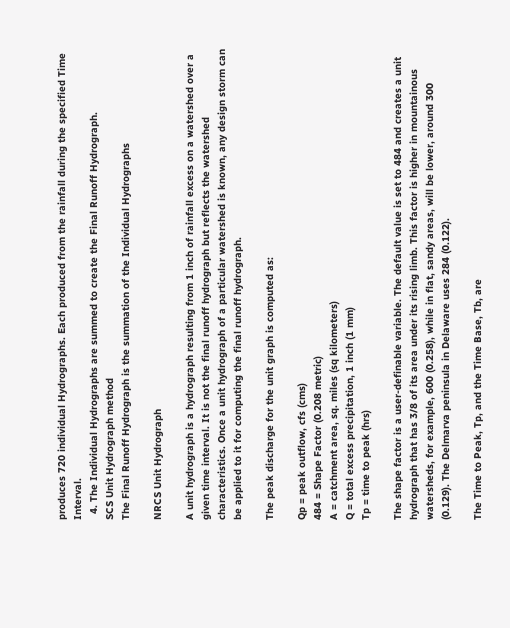produces 720 individual Hydrographs. Each produced from the rainfall during the specified Time Interval.
  4. The Individual Hydrographs are summed to create the Final Runoff Hydrograph.
SCS Unit Hydrograph method
The Final Runoff Hydrograph is the summation of the Individual Hydrographs

NRCS Unit Hydrograph

A unit hydrograph is a hydrograph resulting from 1 inch of rainfall excess on a watershed over a given time interval. It is not the final runoff hydrograph but reflects the watershed characteristics. Once a unit hydrograph of a particular watershed is known, any design storm can be applied to it for computing the final runoff hydrograph.

The peak discharge for the unit graph is computed as:

Qp = peak outflow, cfs (cms)
484 = Shape Factor (0.208 metric)
A = catchment area, sq. miles (sq kilometers)
Q = total excess precipitation, 1 inch (1 mm)
Tp = time to peak (hrs)

The shape factor is a user-definable variable. The default value is set to 484 and creates a unit hydrograph that has 3/8 of its area under its rising limb. This factor is higher in mountainous watersheds, for example, 600 (0.258), while in flat, sandy areas, will be lower, around 300 (0.129). The Delmarva peninsula in Delaware uses 284 (0.122).

The Time to Peak, Tp, and the Time Base, Tb, are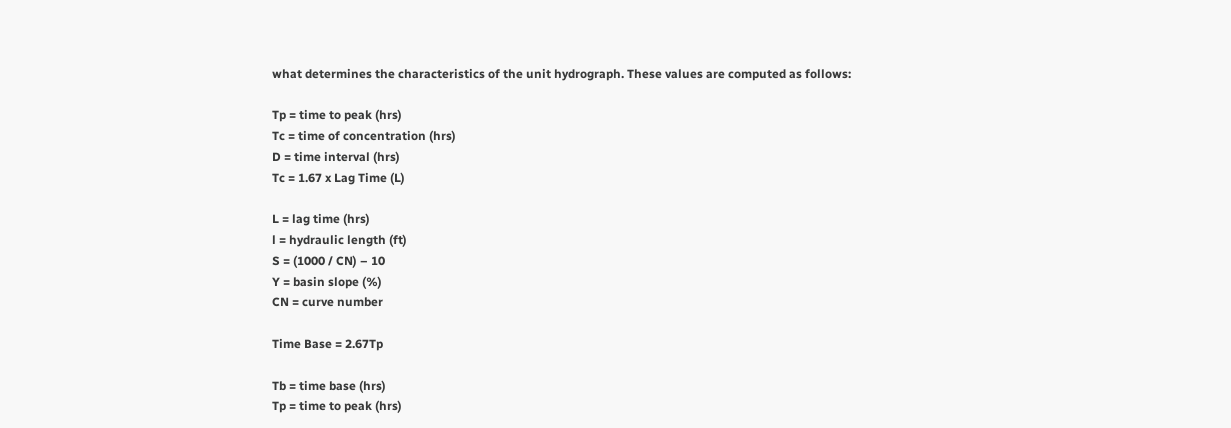what determines the characteristics of the unit hydrograph. These values are computed as follows:

Tp = time to peak (hrs)
Tc = time of concentration (hrs)
D = time interval (hrs)
Tc = 1.67 x Lag Time (L)

L = lag time (hrs)
l = hydraulic length (ft)
S = (1000 / CN) – 10
Y = basin slope (%)
CN = curve number

Time Base = 2.67Tp

Tb = time base (hrs)
Tp = time to peak (hrs)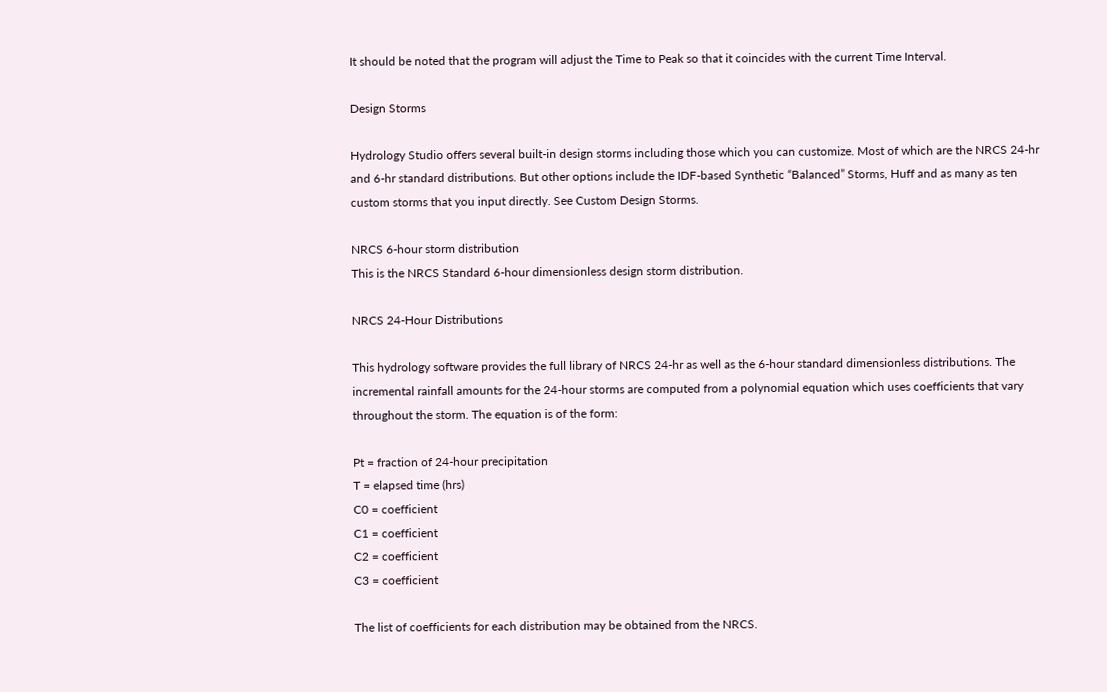It should be noted that the program will adjust the Time to Peak so that it coincides with the current Time Interval.

Design Storms

Hydrology Studio offers several built-in design storms including those which you can customize. Most of which are the NRCS 24-hr and 6-hr standard distributions. But other options include the IDF-based Synthetic “Balanced” Storms, Huff and as many as ten custom storms that you input directly. See Custom Design Storms.

NRCS 6-hour storm distribution
This is the NRCS Standard 6-hour dimensionless design storm distribution.

NRCS 24-Hour Distributions

This hydrology software provides the full library of NRCS 24-hr as well as the 6-hour standard dimensionless distributions. The incremental rainfall amounts for the 24-hour storms are computed from a polynomial equation which uses coefficients that vary throughout the storm. The equation is of the form:

Pt = fraction of 24-hour precipitation
T = elapsed time (hrs)
C0 = coefficient
C1 = coefficient
C2 = coefficient
C3 = coefficient

The list of coefficients for each distribution may be obtained from the NRCS.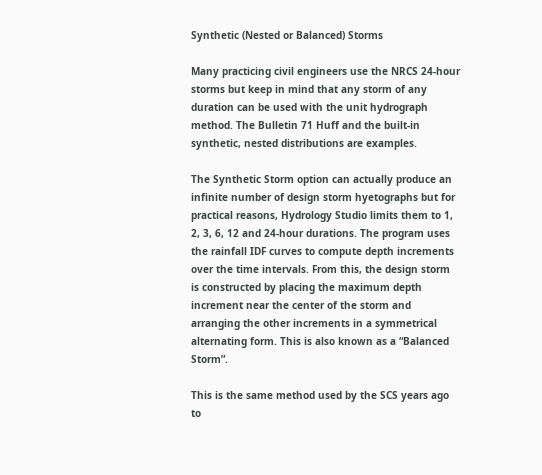Synthetic (Nested or Balanced) Storms

Many practicing civil engineers use the NRCS 24-hour storms but keep in mind that any storm of any duration can be used with the unit hydrograph method. The Bulletin 71 Huff and the built-in synthetic, nested distributions are examples.

The Synthetic Storm option can actually produce an infinite number of design storm hyetographs but for practical reasons, Hydrology Studio limits them to 1, 2, 3, 6, 12 and 24-hour durations. The program uses the rainfall IDF curves to compute depth increments over the time intervals. From this, the design storm is constructed by placing the maximum depth increment near the center of the storm and arranging the other increments in a symmetrical alternating form. This is also known as a “Balanced Storm”.

This is the same method used by the SCS years ago to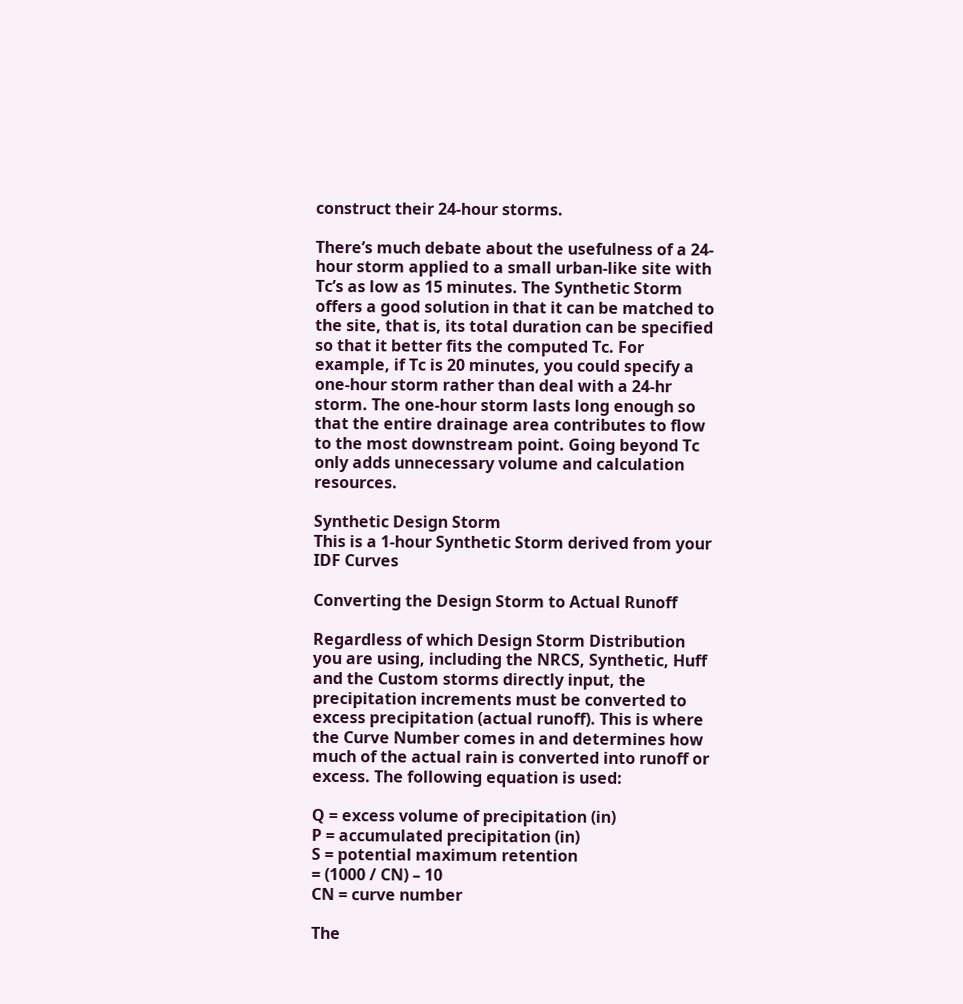construct their 24-hour storms.

There’s much debate about the usefulness of a 24-hour storm applied to a small urban-like site with Tc’s as low as 15 minutes. The Synthetic Storm offers a good solution in that it can be matched to the site, that is, its total duration can be specified so that it better fits the computed Tc. For example, if Tc is 20 minutes, you could specify a one-hour storm rather than deal with a 24-hr storm. The one-hour storm lasts long enough so that the entire drainage area contributes to flow to the most downstream point. Going beyond Tc only adds unnecessary volume and calculation resources.

Synthetic Design Storm
This is a 1-hour Synthetic Storm derived from your IDF Curves

Converting the Design Storm to Actual Runoff

Regardless of which Design Storm Distribution you are using, including the NRCS, Synthetic, Huff and the Custom storms directly input, the precipitation increments must be converted to excess precipitation (actual runoff). This is where the Curve Number comes in and determines how much of the actual rain is converted into runoff or excess. The following equation is used:

Q = excess volume of precipitation (in)
P = accumulated precipitation (in)
S = potential maximum retention
= (1000 / CN) – 10
CN = curve number

The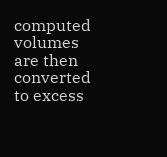computed volumes are then converted to excess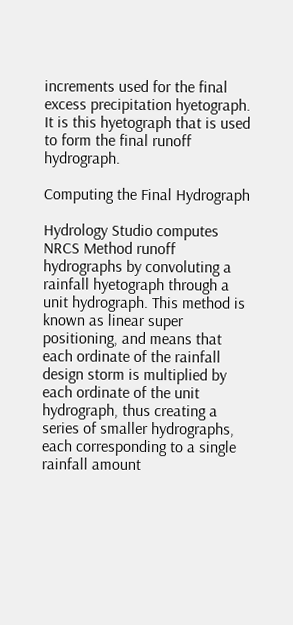increments used for the final excess precipitation hyetograph. It is this hyetograph that is used to form the final runoff hydrograph.

Computing the Final Hydrograph

Hydrology Studio computes NRCS Method runoff hydrographs by convoluting a rainfall hyetograph through a unit hydrograph. This method is known as linear super positioning, and means that each ordinate of the rainfall design storm is multiplied by each ordinate of the unit hydrograph, thus creating a series of smaller hydrographs, each corresponding to a single rainfall amount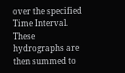over the specified Time Interval. These hydrographs are then summed to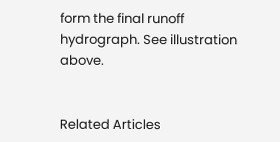form the final runoff hydrograph. See illustration above.


Related Articles